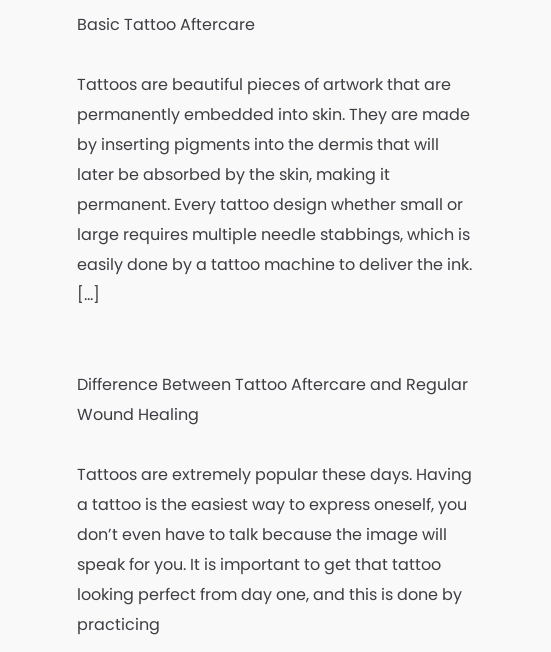Basic Tattoo Aftercare

Tattoos are beautiful pieces of artwork that are permanently embedded into skin. They are made by inserting pigments into the dermis that will later be absorbed by the skin, making it permanent. Every tattoo design whether small or large requires multiple needle stabbings, which is easily done by a tattoo machine to deliver the ink. […]


Difference Between Tattoo Aftercare and Regular Wound Healing

Tattoos are extremely popular these days. Having a tattoo is the easiest way to express oneself, you don’t even have to talk because the image will speak for you. It is important to get that tattoo looking perfect from day one, and this is done by practicing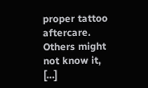proper tattoo aftercare. Others might not know it, […]